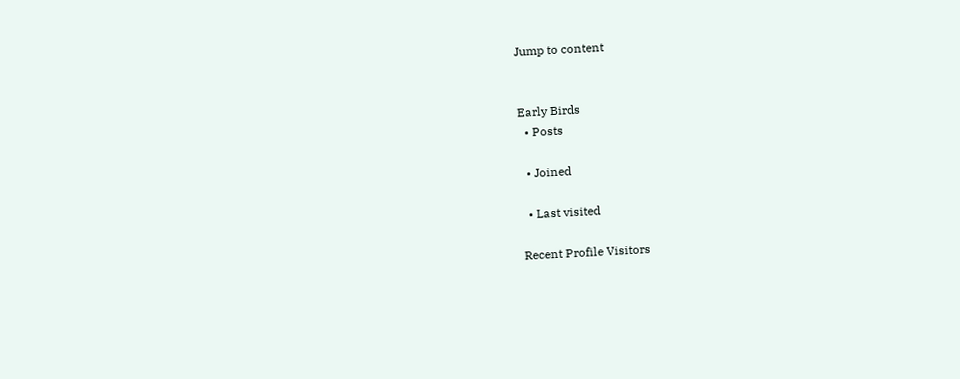Jump to content


Early Birds
  • Posts

  • Joined

  • Last visited

Recent Profile Visitors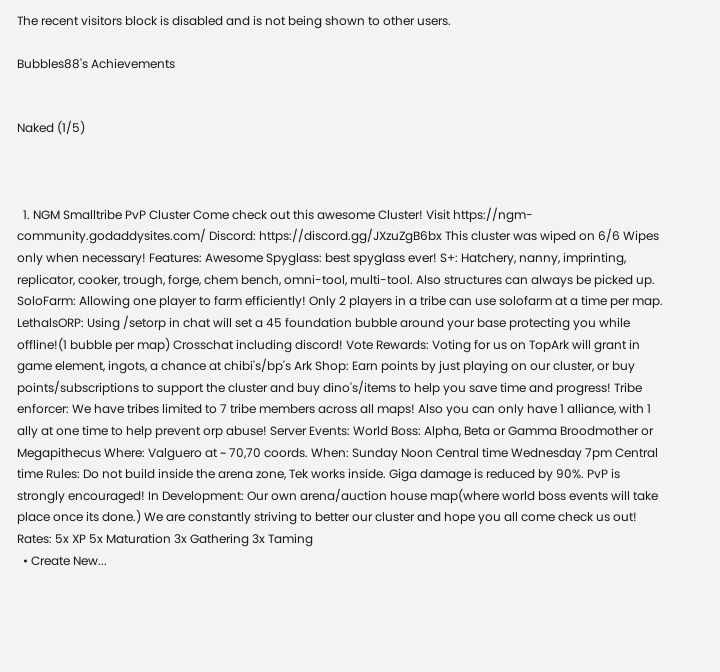The recent visitors block is disabled and is not being shown to other users.

Bubbles88's Achievements


Naked (1/5)



  1. NGM Smalltribe PvP Cluster Come check out this awesome Cluster! Visit https://ngm-community.godaddysites.com/ Discord: https://discord.gg/JXzuZgB6bx This cluster was wiped on 6/6 Wipes only when necessary! Features: Awesome Spyglass: best spyglass ever! S+: Hatchery, nanny, imprinting, replicator, cooker, trough, forge, chem bench, omni-tool, multi-tool. Also structures can always be picked up. SoloFarm: Allowing one player to farm efficiently! Only 2 players in a tribe can use solofarm at a time per map. LethalsORP: Using /setorp in chat will set a 45 foundation bubble around your base protecting you while offline!(1 bubble per map) Crosschat including discord! Vote Rewards: Voting for us on TopArk will grant in game element, ingots, a chance at chibi's/bp's Ark Shop: Earn points by just playing on our cluster, or buy points/subscriptions to support the cluster and buy dino's/items to help you save time and progress! Tribe enforcer: We have tribes limited to 7 tribe members across all maps! Also you can only have 1 alliance, with 1 ally at one time to help prevent orp abuse! Server Events: World Boss: Alpha, Beta or Gamma Broodmother or Megapithecus Where: Valguero at ~ 70,70 coords. When: Sunday Noon Central time Wednesday 7pm Central time Rules: Do not build inside the arena zone, Tek works inside. Giga damage is reduced by 90%. PvP is strongly encouraged! In Development: Our own arena/auction house map(where world boss events will take place once its done.) We are constantly striving to better our cluster and hope you all come check us out! Rates: 5x XP 5x Maturation 3x Gathering 3x Taming
  • Create New...